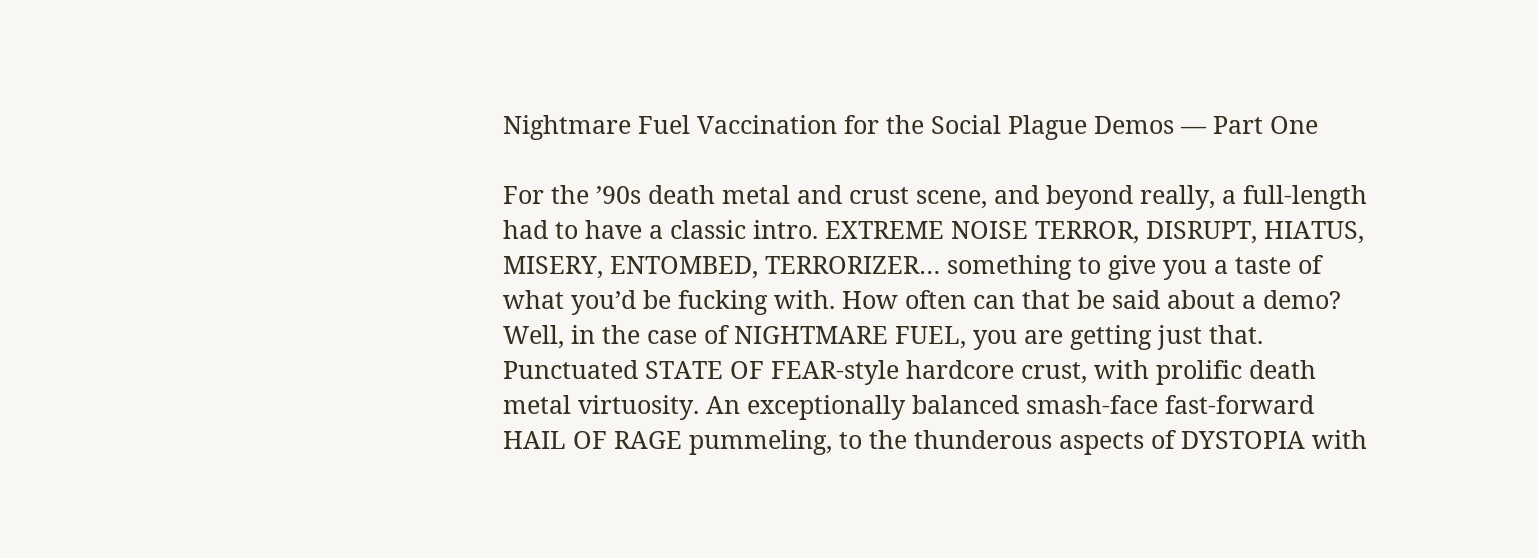Nightmare Fuel Vaccination for the Social Plague Demos — Part One

For the ’90s death metal and crust scene, and beyond really, a full-length had to have a classic intro. EXTREME NOISE TERROR, DISRUPT, HIATUS, MISERY, ENTOMBED, TERRORIZER… something to give you a taste of what you’d be fucking with. How often can that be said about a demo? Well, in the case of NIGHTMARE FUEL, you are getting just that. Punctuated STATE OF FEAR-style hardcore crust, with prolific death metal virtuosity. An exceptionally balanced smash-face fast-forward HAIL OF RAGE pummeling, to the thunderous aspects of DYSTOPIA with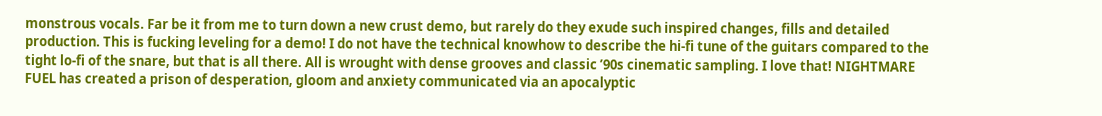monstrous vocals. Far be it from me to turn down a new crust demo, but rarely do they exude such inspired changes, fills and detailed production. This is fucking leveling for a demo! I do not have the technical knowhow to describe the hi-fi tune of the guitars compared to the tight lo-fi of the snare, but that is all there. All is wrought with dense grooves and classic ’90s cinematic sampling. I love that! NIGHTMARE FUEL has created a prison of desperation, gloom and anxiety communicated via an apocalyptic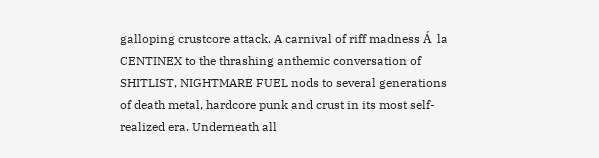galloping crustcore attack. A carnival of riff madness Á  la CENTINEX to the thrashing anthemic conversation of SHITLIST, NIGHTMARE FUEL nods to several generations of death metal, hardcore punk and crust in its most self-realized era. Underneath all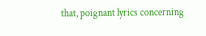that, poignant lyrics concerning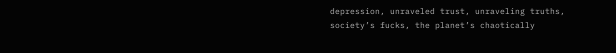depression, unraveled trust, unraveling truths, society’s fucks, the planet’s chaotically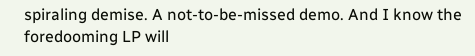spiraling demise. A not-to-be-missed demo. And I know the foredooming LP will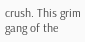crush. This grim gang of the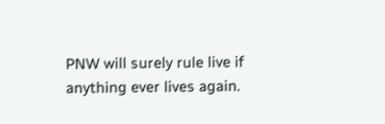PNW will surely rule live if anything ever lives again.